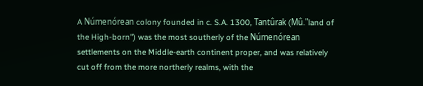A Númenórean colony founded in c. S.A. 1300, Tantûrak (Mû."land of the High-born") was the most southerly of the Númenórean settlements on the Middle-earth continent proper, and was relatively cut off from the more northerly realms, with the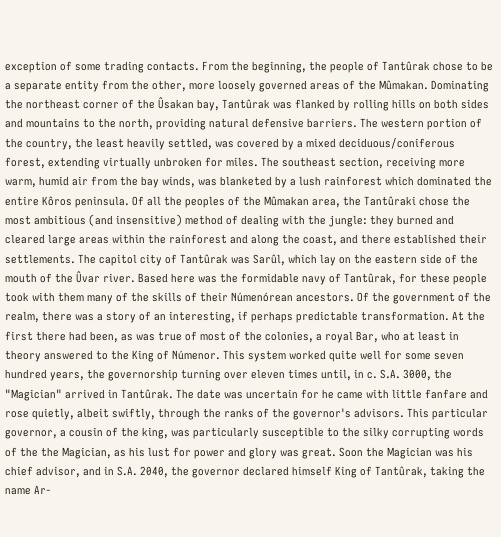exception of some trading contacts. From the beginning, the people of Tantûrak chose to be a separate entity from the other, more loosely governed areas of the Mûmakan. Dominating the northeast corner of the Ûsakan bay, Tantûrak was flanked by rolling hills on both sides and mountains to the north, providing natural defensive barriers. The western portion of the country, the least heavily settled, was covered by a mixed deciduous/coniferous forest, extending virtually unbroken for miles. The southeast section, receiving more warm, humid air from the bay winds, was blanketed by a lush rainforest which dominated the entire Kôros peninsula. Of all the peoples of the Mûmakan area, the Tantûraki chose the most ambitious (and insensitive) method of dealing with the jungle: they burned and cleared large areas within the rainforest and along the coast, and there established their settlements. The capitol city of Tantûrak was Sarûl, which lay on the eastern side of the mouth of the Ûvar river. Based here was the formidable navy of Tantûrak, for these people took with them many of the skills of their Númenórean ancestors. Of the government of the realm, there was a story of an interesting, if perhaps predictable transformation. At the first there had been, as was true of most of the colonies, a royal Bar, who at least in theory answered to the King of Númenor. This system worked quite well for some seven hundred years, the governorship turning over eleven times until, in c. S.A. 3000, the "Magician" arrived in Tantûrak. The date was uncertain for he came with little fanfare and rose quietly, albeit swiftly, through the ranks of the governor's advisors. This particular governor, a cousin of the king, was particularly susceptible to the silky corrupting words of the the Magician, as his lust for power and glory was great. Soon the Magician was his chief advisor, and in S.A. 2040, the governor declared himself King of Tantûrak, taking the name Ar-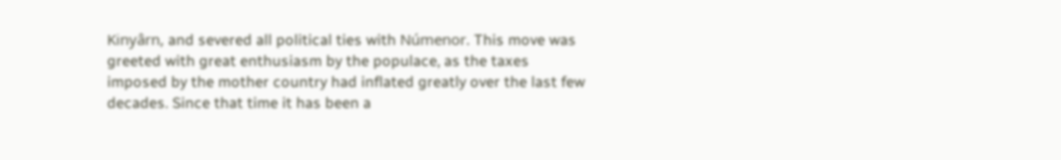Kinyârn, and severed all political ties with Númenor. This move was greeted with great enthusiasm by the populace, as the taxes imposed by the mother country had inflated greatly over the last few decades. Since that time it has been a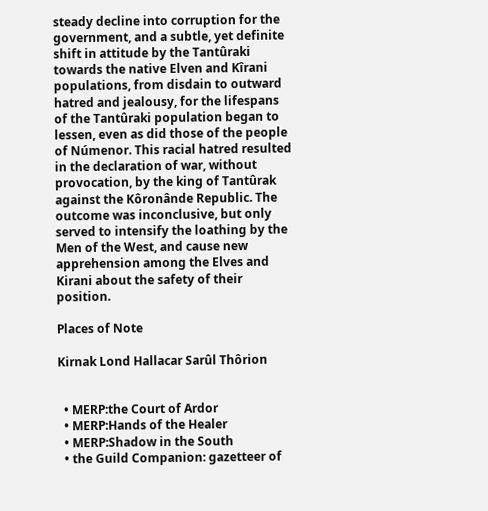steady decline into corruption for the government, and a subtle, yet definite shift in attitude by the Tantûraki towards the native Elven and Kîrani populations, from disdain to outward hatred and jealousy, for the lifespans of the Tantûraki population began to lessen, even as did those of the people of Númenor. This racial hatred resulted in the declaration of war, without provocation, by the king of Tantûrak against the Kôronânde Republic. The outcome was inconclusive, but only served to intensify the loathing by the Men of the West, and cause new apprehension among the Elves and Kirani about the safety of their position.

Places of Note

Kirnak Lond Hallacar Sarûl Thôrion


  • MERP:the Court of Ardor
  • MERP:Hands of the Healer
  • MERP:Shadow in the South
  • the Guild Companion: gazetteer of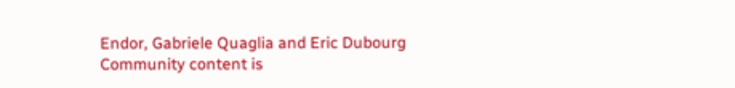Endor, Gabriele Quaglia and Eric Dubourg
Community content is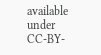available under CC-BY-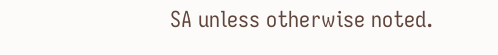SA unless otherwise noted.